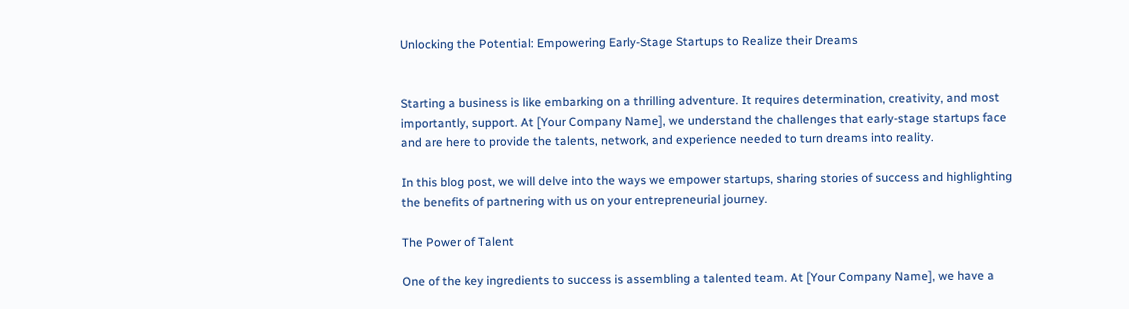Unlocking the Potential: Empowering Early-Stage Startups to Realize their Dreams


Starting a business is like embarking on a thrilling adventure. It requires determination, creativity, and most importantly, support. At [Your Company Name], we understand the challenges that early-stage startups face and are here to provide the talents, network, and experience needed to turn dreams into reality.

In this blog post, we will delve into the ways we empower startups, sharing stories of success and highlighting the benefits of partnering with us on your entrepreneurial journey.

The Power of Talent

One of the key ingredients to success is assembling a talented team. At [Your Company Name], we have a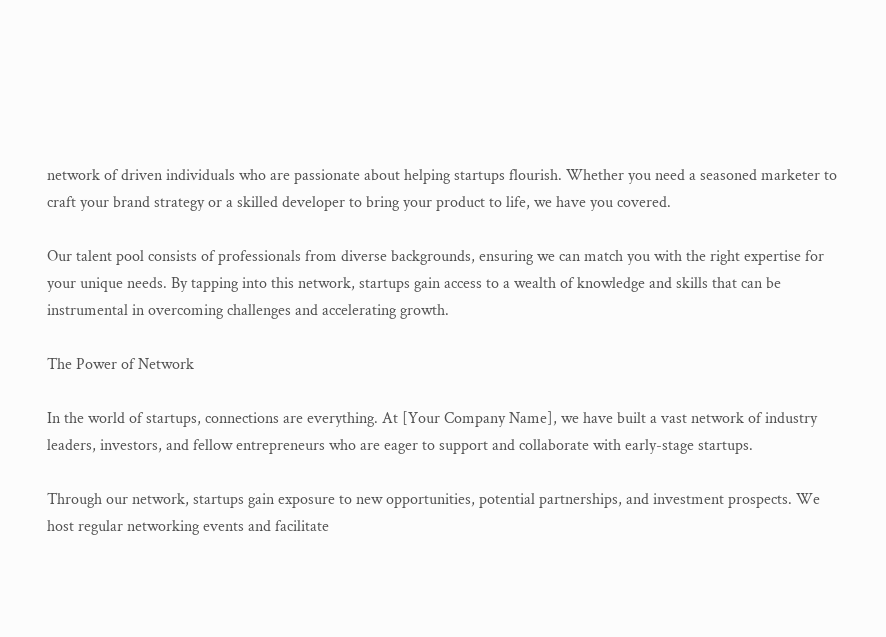network of driven individuals who are passionate about helping startups flourish. Whether you need a seasoned marketer to craft your brand strategy or a skilled developer to bring your product to life, we have you covered.

Our talent pool consists of professionals from diverse backgrounds, ensuring we can match you with the right expertise for your unique needs. By tapping into this network, startups gain access to a wealth of knowledge and skills that can be instrumental in overcoming challenges and accelerating growth.

The Power of Network

In the world of startups, connections are everything. At [Your Company Name], we have built a vast network of industry leaders, investors, and fellow entrepreneurs who are eager to support and collaborate with early-stage startups.

Through our network, startups gain exposure to new opportunities, potential partnerships, and investment prospects. We host regular networking events and facilitate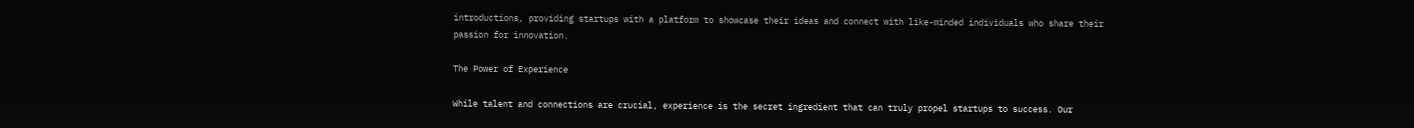introductions, providing startups with a platform to showcase their ideas and connect with like-minded individuals who share their passion for innovation.

The Power of Experience

While talent and connections are crucial, experience is the secret ingredient that can truly propel startups to success. Our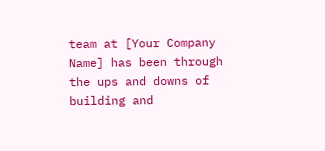team at [Your Company Name] has been through the ups and downs of building and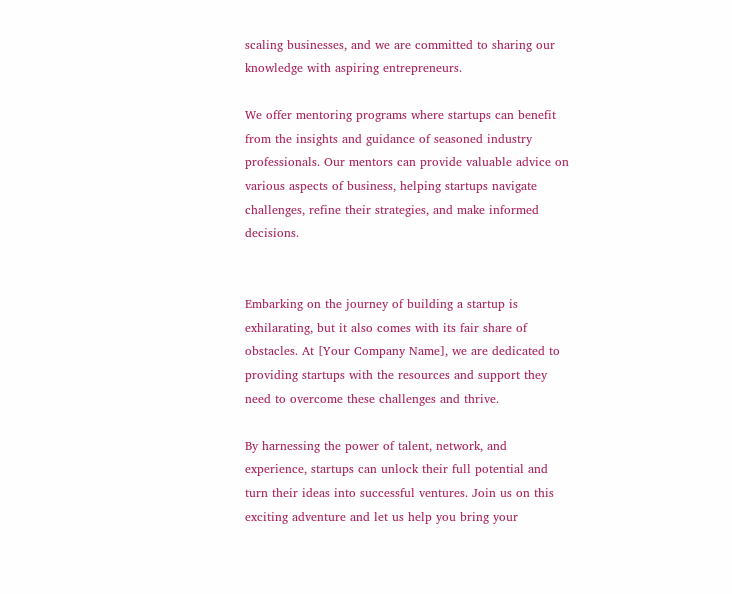scaling businesses, and we are committed to sharing our knowledge with aspiring entrepreneurs.

We offer mentoring programs where startups can benefit from the insights and guidance of seasoned industry professionals. Our mentors can provide valuable advice on various aspects of business, helping startups navigate challenges, refine their strategies, and make informed decisions.


Embarking on the journey of building a startup is exhilarating, but it also comes with its fair share of obstacles. At [Your Company Name], we are dedicated to providing startups with the resources and support they need to overcome these challenges and thrive.

By harnessing the power of talent, network, and experience, startups can unlock their full potential and turn their ideas into successful ventures. Join us on this exciting adventure and let us help you bring your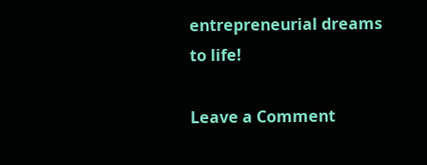entrepreneurial dreams to life!

Leave a Comment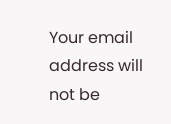Your email address will not be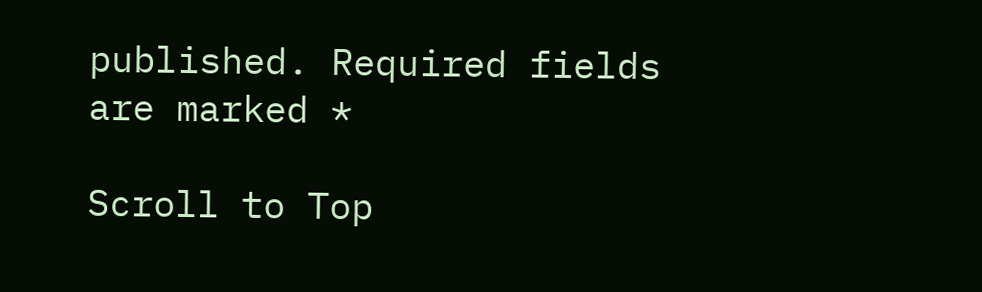published. Required fields are marked *

Scroll to Top